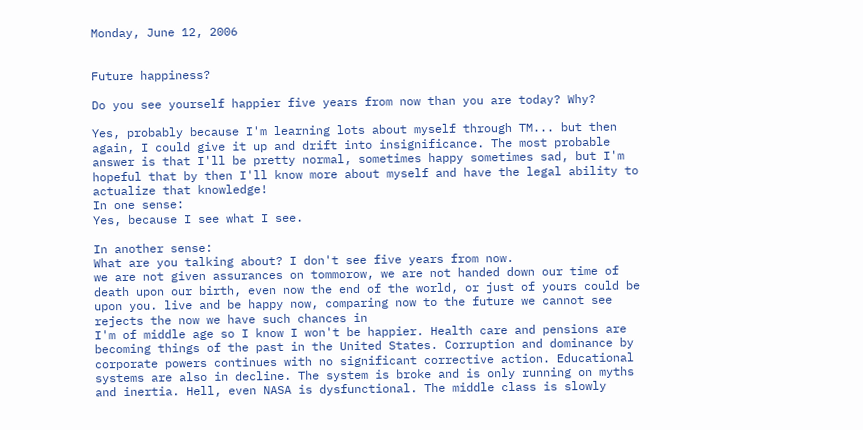Monday, June 12, 2006


Future happiness?

Do you see yourself happier five years from now than you are today? Why?

Yes, probably because I'm learning lots about myself through TM... but then again, I could give it up and drift into insignificance. The most probable answer is that I'll be pretty normal, sometimes happy sometimes sad, but I'm hopeful that by then I'll know more about myself and have the legal ability to actualize that knowledge!
In one sense:
Yes, because I see what I see.

In another sense:
What are you talking about? I don't see five years from now.
we are not given assurances on tommorow, we are not handed down our time of death upon our birth, even now the end of the world, or just of yours could be upon you. live and be happy now, comparing now to the future we cannot see rejects the now we have such chances in
I'm of middle age so I know I won't be happier. Health care and pensions are becoming things of the past in the United States. Corruption and dominance by corporate powers continues with no significant corrective action. Educational systems are also in decline. The system is broke and is only running on myths and inertia. Hell, even NASA is dysfunctional. The middle class is slowly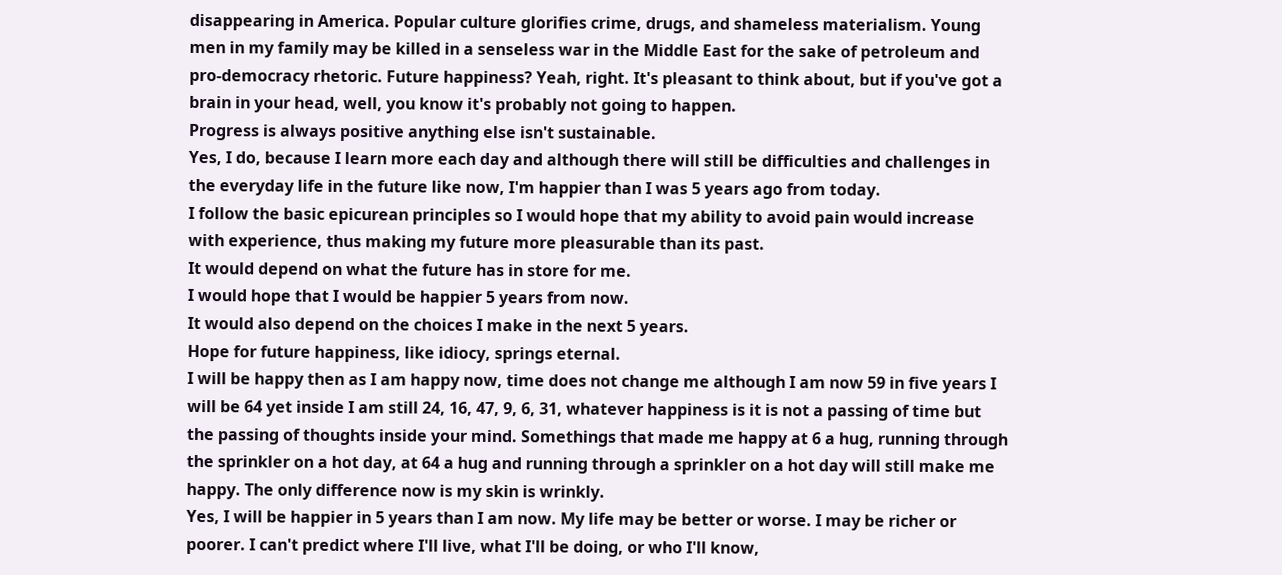disappearing in America. Popular culture glorifies crime, drugs, and shameless materialism. Young men in my family may be killed in a senseless war in the Middle East for the sake of petroleum and pro-democracy rhetoric. Future happiness? Yeah, right. It's pleasant to think about, but if you've got a brain in your head, well, you know it's probably not going to happen.
Progress is always positive anything else isn't sustainable.
Yes, I do, because I learn more each day and although there will still be difficulties and challenges in the everyday life in the future like now, I'm happier than I was 5 years ago from today.
I follow the basic epicurean principles so I would hope that my ability to avoid pain would increase with experience, thus making my future more pleasurable than its past.
It would depend on what the future has in store for me.
I would hope that I would be happier 5 years from now.
It would also depend on the choices I make in the next 5 years.
Hope for future happiness, like idiocy, springs eternal.
I will be happy then as I am happy now, time does not change me although I am now 59 in five years I will be 64 yet inside I am still 24, 16, 47, 9, 6, 31, whatever happiness is it is not a passing of time but the passing of thoughts inside your mind. Somethings that made me happy at 6 a hug, running through the sprinkler on a hot day, at 64 a hug and running through a sprinkler on a hot day will still make me happy. The only difference now is my skin is wrinkly.
Yes, I will be happier in 5 years than I am now. My life may be better or worse. I may be richer or poorer. I can't predict where I'll live, what I'll be doing, or who I'll know,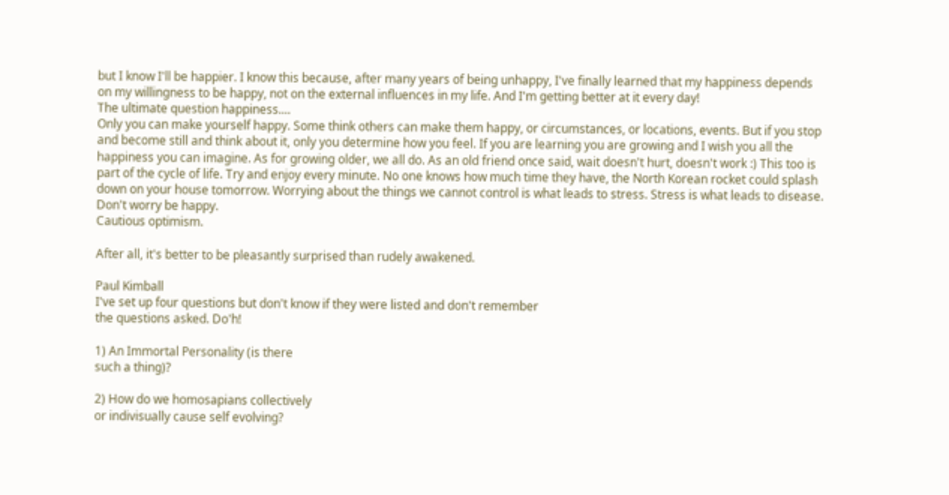but I know I'll be happier. I know this because, after many years of being unhappy, I've finally learned that my happiness depends on my willingness to be happy, not on the external influences in my life. And I'm getting better at it every day!
The ultimate question happiness....
Only you can make yourself happy. Some think others can make them happy, or circumstances, or locations, events. But if you stop and become still and think about it, only you determine how you feel. If you are learning you are growing and I wish you all the happiness you can imagine. As for growing older, we all do. As an old friend once said, wait doesn't hurt, doesn't work :) This too is part of the cycle of life. Try and enjoy every minute. No one knows how much time they have, the North Korean rocket could splash down on your house tomorrow. Worrying about the things we cannot control is what leads to stress. Stress is what leads to disease. Don't worry be happy.
Cautious optimism.

After all, it's better to be pleasantly surprised than rudely awakened.

Paul Kimball
I've set up four questions but don't know if they were listed and don't remember
the questions asked. Do'h!

1) An Immortal Personality (is there
such a thing)?

2) How do we homosapians collectively
or indivisually cause self evolving?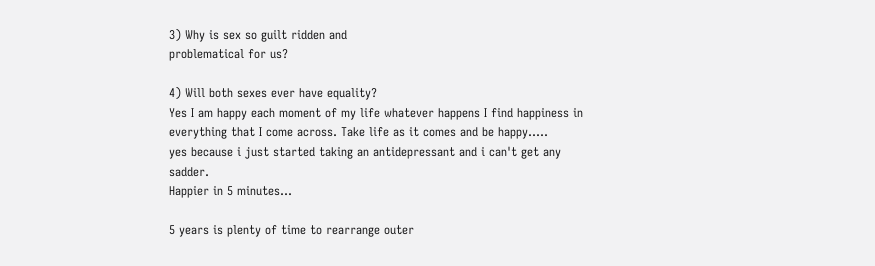3) Why is sex so guilt ridden and
problematical for us?

4) Will both sexes ever have equality?
Yes I am happy each moment of my life whatever happens I find happiness in everything that I come across. Take life as it comes and be happy.....
yes because i just started taking an antidepressant and i can't get any sadder.
Happier in 5 minutes...

5 years is plenty of time to rearrange outer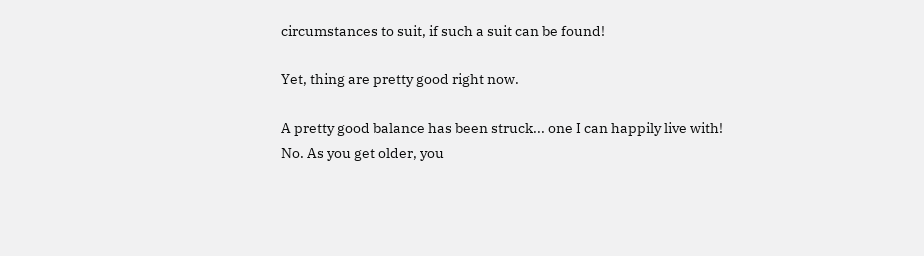circumstances to suit, if such a suit can be found!

Yet, thing are pretty good right now.

A pretty good balance has been struck... one I can happily live with!
No. As you get older, you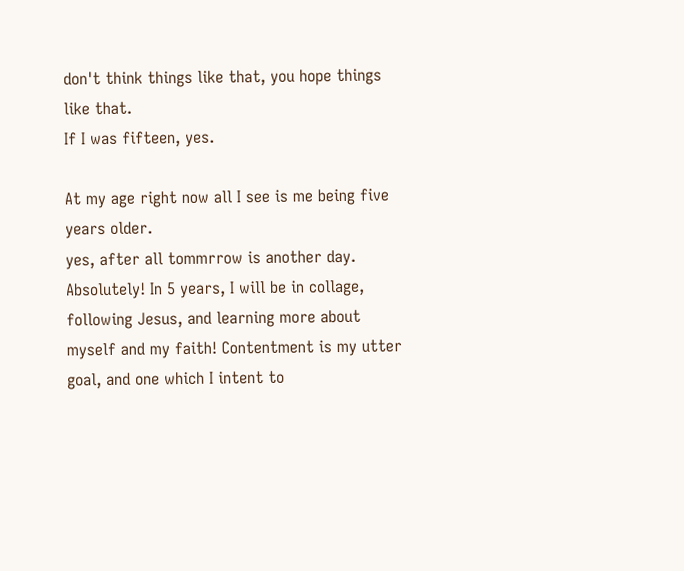don't think things like that, you hope things like that.
If I was fifteen, yes.

At my age right now all I see is me being five years older.
yes, after all tommrrow is another day.
Absolutely! In 5 years, I will be in collage, following Jesus, and learning more about myself and my faith! Contentment is my utter goal, and one which I intent to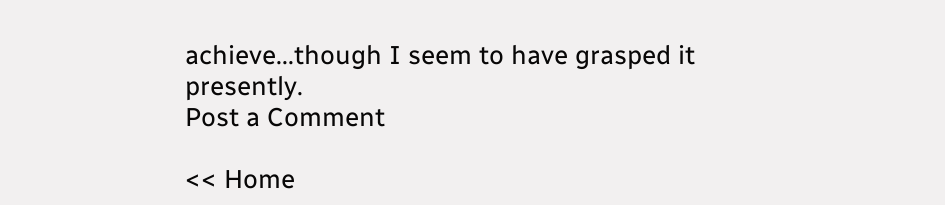achieve...though I seem to have grasped it presently.
Post a Comment

<< Home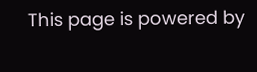This page is powered by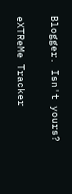Blogger. Isn't yours?

eXTReMe Tracker